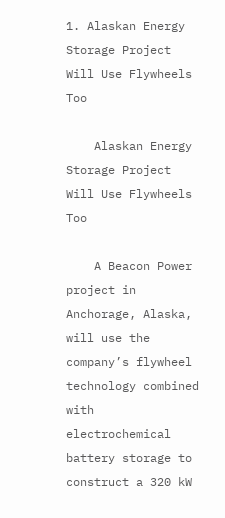1. Alaskan Energy Storage Project Will Use Flywheels Too

    Alaskan Energy Storage Project Will Use Flywheels Too

    A Beacon Power project in Anchorage, Alaska, will use the company’s flywheel technology combined with electrochemical battery storage to construct a 320 kW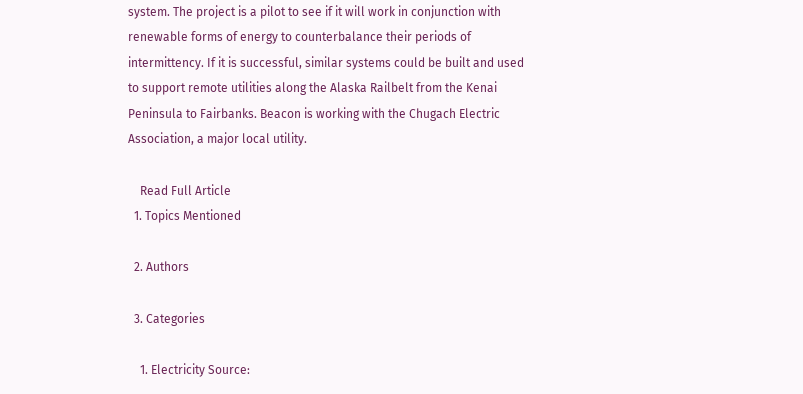system. The project is a pilot to see if it will work in conjunction with renewable forms of energy to counterbalance their periods of intermittency. If it is successful, similar systems could be built and used to support remote utilities along the Alaska Railbelt from the Kenai Peninsula to Fairbanks. Beacon is working with the Chugach Electric Association, a major local utility.

    Read Full Article
  1. Topics Mentioned

  2. Authors

  3. Categories

    1. Electricity Source: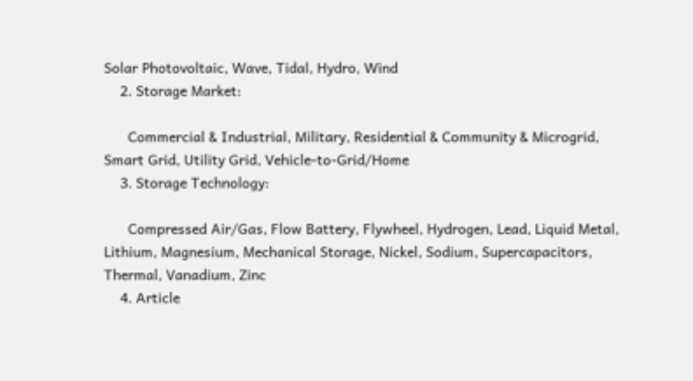Solar Photovoltaic, Wave, Tidal, Hydro, Wind
    2. Storage Market:

      Commercial & Industrial, Military, Residential & Community & Microgrid, Smart Grid, Utility Grid, Vehicle-to-Grid/Home
    3. Storage Technology:

      Compressed Air/Gas, Flow Battery, Flywheel, Hydrogen, Lead, Liquid Metal, Lithium, Magnesium, Mechanical Storage, Nickel, Sodium, Supercapacitors, Thermal, Vanadium, Zinc
    4. Article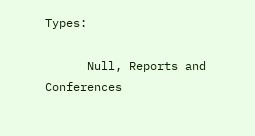Types:

      Null, Reports and Conferences